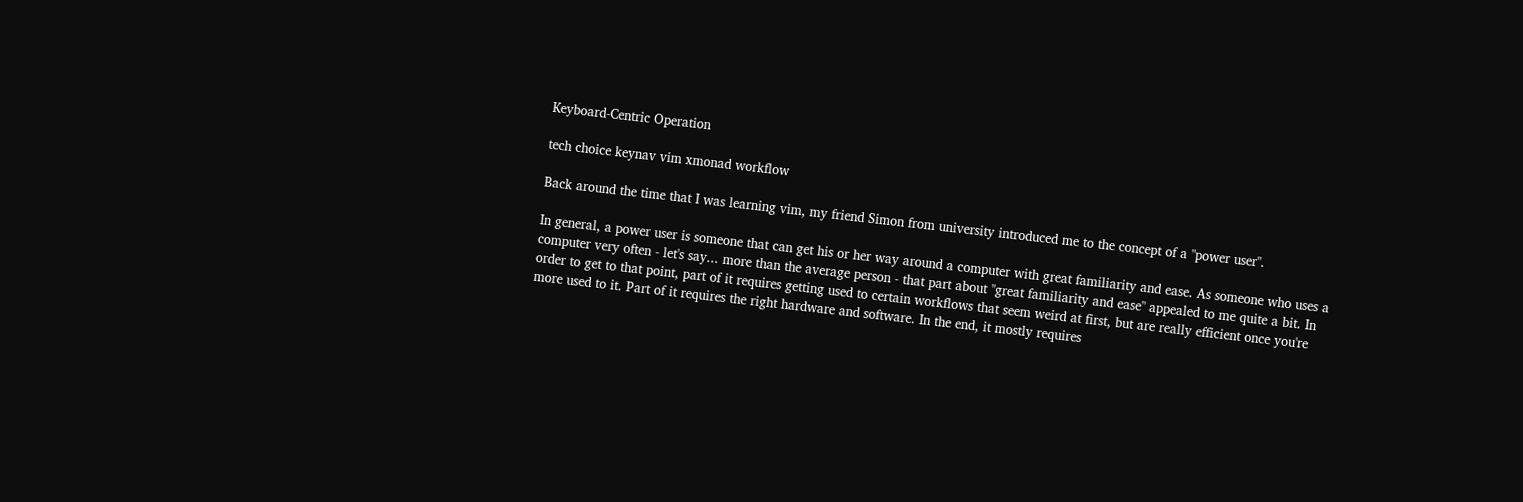Keyboard-Centric Operation

tech choice keynav vim xmonad workflow

Back around the time that I was learning vim, my friend Simon from university introduced me to the concept of a "power user".

In general, a power user is someone that can get his or her way around a computer with great familiarity and ease. As someone who uses a computer very often - let's say... more than the average person - that part about "great familiarity and ease" appealed to me quite a bit. In order to get to that point, part of it requires getting used to certain workflows that seem weird at first, but are really efficient once you're more used to it. Part of it requires the right hardware and software. In the end, it mostly requires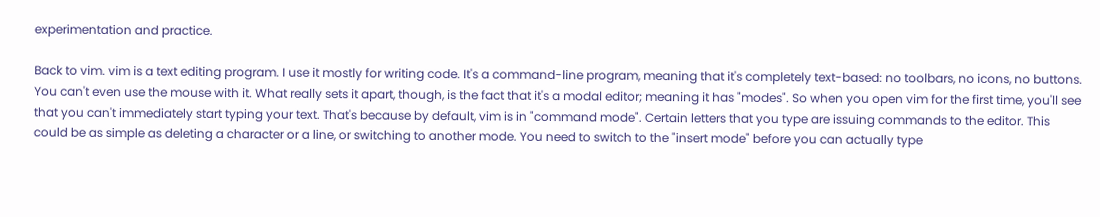experimentation and practice.

Back to vim. vim is a text editing program. I use it mostly for writing code. It's a command-line program, meaning that it's completely text-based: no toolbars, no icons, no buttons. You can't even use the mouse with it. What really sets it apart, though, is the fact that it's a modal editor; meaning it has "modes". So when you open vim for the first time, you'll see that you can't immediately start typing your text. That's because by default, vim is in "command mode". Certain letters that you type are issuing commands to the editor. This could be as simple as deleting a character or a line, or switching to another mode. You need to switch to the "insert mode" before you can actually type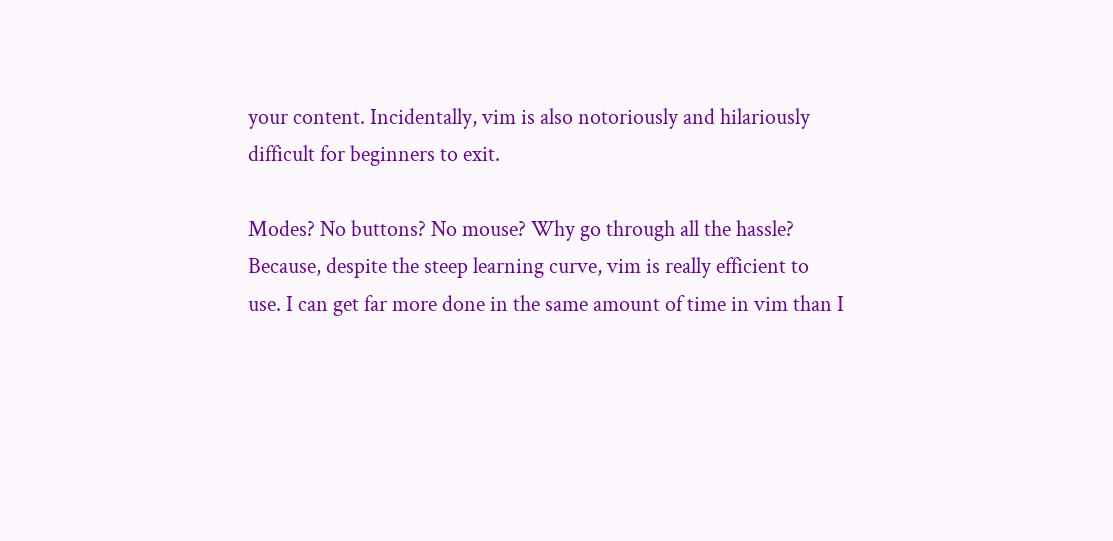your content. Incidentally, vim is also notoriously and hilariously difficult for beginners to exit.

Modes? No buttons? No mouse? Why go through all the hassle? Because, despite the steep learning curve, vim is really efficient to use. I can get far more done in the same amount of time in vim than I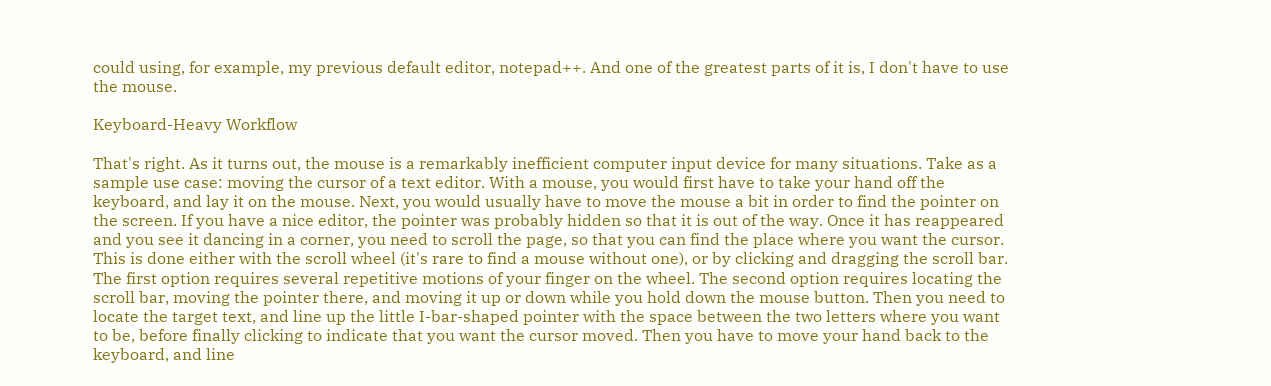could using, for example, my previous default editor, notepad++. And one of the greatest parts of it is, I don't have to use the mouse.

Keyboard-Heavy Workflow

That's right. As it turns out, the mouse is a remarkably inefficient computer input device for many situations. Take as a sample use case: moving the cursor of a text editor. With a mouse, you would first have to take your hand off the keyboard, and lay it on the mouse. Next, you would usually have to move the mouse a bit in order to find the pointer on the screen. If you have a nice editor, the pointer was probably hidden so that it is out of the way. Once it has reappeared and you see it dancing in a corner, you need to scroll the page, so that you can find the place where you want the cursor. This is done either with the scroll wheel (it's rare to find a mouse without one), or by clicking and dragging the scroll bar. The first option requires several repetitive motions of your finger on the wheel. The second option requires locating the scroll bar, moving the pointer there, and moving it up or down while you hold down the mouse button. Then you need to locate the target text, and line up the little I-bar-shaped pointer with the space between the two letters where you want to be, before finally clicking to indicate that you want the cursor moved. Then you have to move your hand back to the keyboard, and line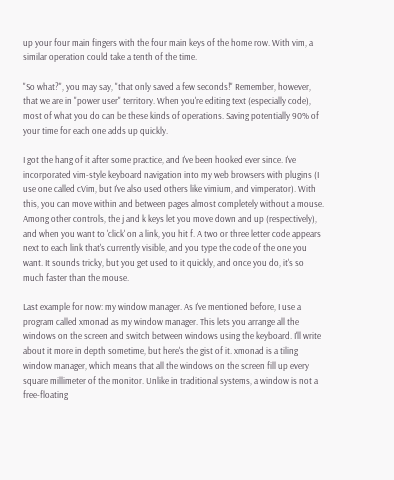up your four main fingers with the four main keys of the home row. With vim, a similar operation could take a tenth of the time.

"So what?", you may say, "that only saved a few seconds!" Remember, however, that we are in "power user" territory. When you're editing text (especially code), most of what you do can be these kinds of operations. Saving potentially 90% of your time for each one adds up quickly.

I got the hang of it after some practice, and I've been hooked ever since. I've incorporated vim-style keyboard navigation into my web browsers with plugins (I use one called cVim, but I've also used others like vimium, and vimperator). With this, you can move within and between pages almost completely without a mouse. Among other controls, the j and k keys let you move down and up (respectively), and when you want to 'click' on a link, you hit f. A two or three letter code appears next to each link that's currently visible, and you type the code of the one you want. It sounds tricky, but you get used to it quickly, and once you do, it's so much faster than the mouse.

Last example for now: my window manager. As I've mentioned before, I use a program called xmonad as my window manager. This lets you arrange all the windows on the screen and switch between windows using the keyboard. I'll write about it more in depth sometime, but here's the gist of it. xmonad is a tiling window manager, which means that all the windows on the screen fill up every square millimeter of the monitor. Unlike in traditional systems, a window is not a free-floating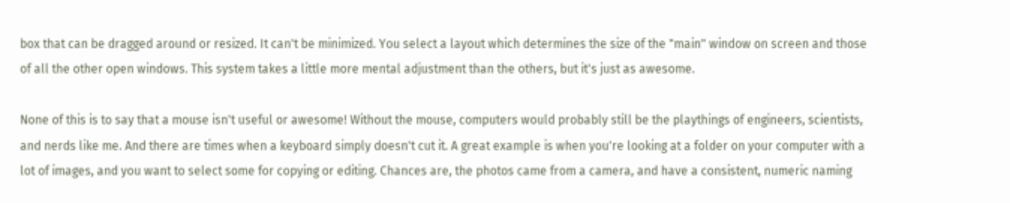box that can be dragged around or resized. It can't be minimized. You select a layout which determines the size of the "main" window on screen and those of all the other open windows. This system takes a little more mental adjustment than the others, but it's just as awesome.

None of this is to say that a mouse isn't useful or awesome! Without the mouse, computers would probably still be the playthings of engineers, scientists, and nerds like me. And there are times when a keyboard simply doesn't cut it. A great example is when you're looking at a folder on your computer with a lot of images, and you want to select some for copying or editing. Chances are, the photos came from a camera, and have a consistent, numeric naming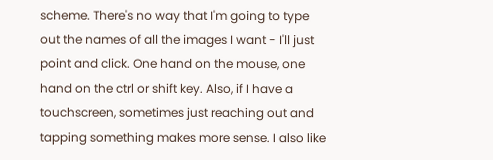scheme. There's no way that I'm going to type out the names of all the images I want - I'll just point and click. One hand on the mouse, one hand on the ctrl or shift key. Also, if I have a touchscreen, sometimes just reaching out and tapping something makes more sense. I also like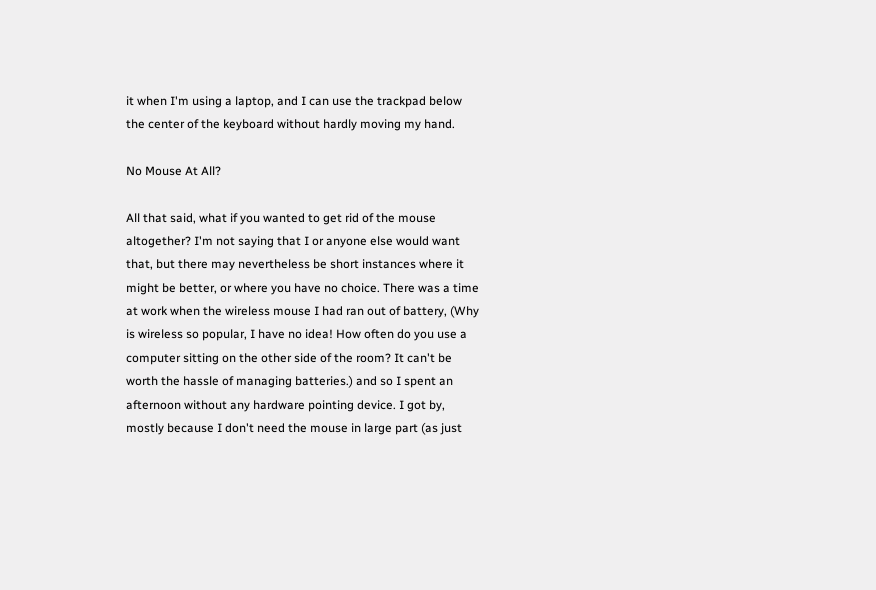it when I'm using a laptop, and I can use the trackpad below the center of the keyboard without hardly moving my hand.

No Mouse At All?

All that said, what if you wanted to get rid of the mouse altogether? I'm not saying that I or anyone else would want that, but there may nevertheless be short instances where it might be better, or where you have no choice. There was a time at work when the wireless mouse I had ran out of battery, (Why is wireless so popular, I have no idea! How often do you use a computer sitting on the other side of the room? It can't be worth the hassle of managing batteries.) and so I spent an afternoon without any hardware pointing device. I got by, mostly because I don't need the mouse in large part (as just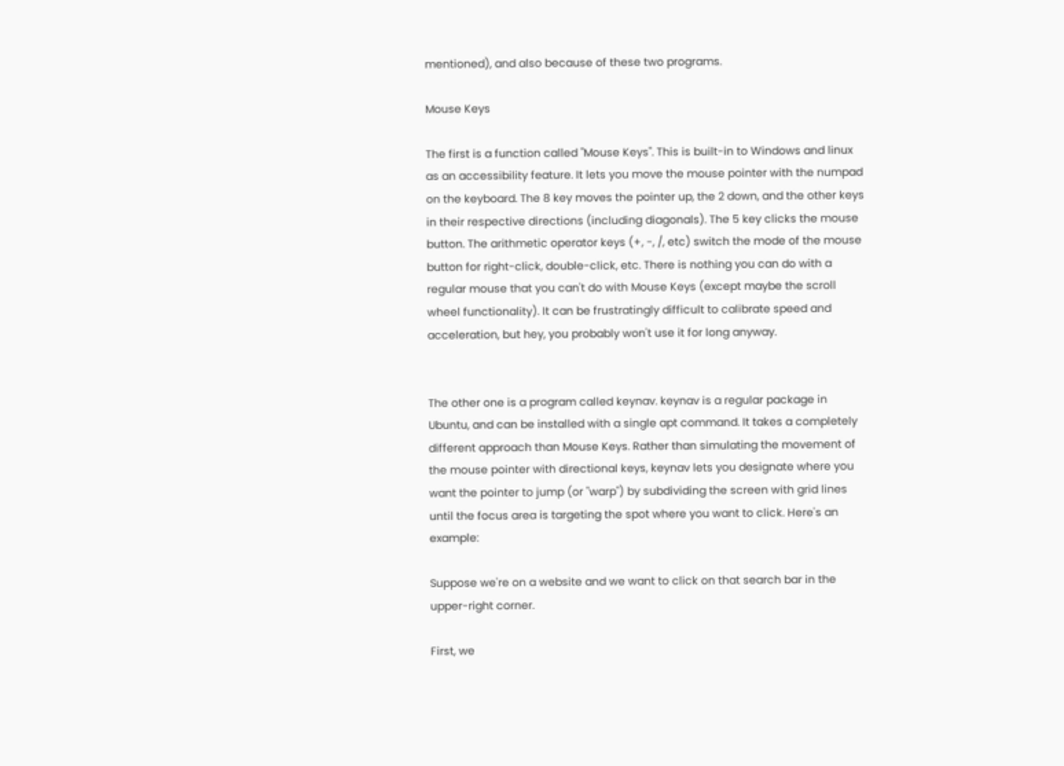mentioned), and also because of these two programs.

Mouse Keys

The first is a function called "Mouse Keys". This is built-in to Windows and linux as an accessibility feature. It lets you move the mouse pointer with the numpad on the keyboard. The 8 key moves the pointer up, the 2 down, and the other keys in their respective directions (including diagonals). The 5 key clicks the mouse button. The arithmetic operator keys (+, -, /, etc) switch the mode of the mouse button for right-click, double-click, etc. There is nothing you can do with a regular mouse that you can't do with Mouse Keys (except maybe the scroll wheel functionality). It can be frustratingly difficult to calibrate speed and acceleration, but hey, you probably won't use it for long anyway.


The other one is a program called keynav. keynav is a regular package in Ubuntu, and can be installed with a single apt command. It takes a completely different approach than Mouse Keys. Rather than simulating the movement of the mouse pointer with directional keys, keynav lets you designate where you want the pointer to jump (or "warp") by subdividing the screen with grid lines until the focus area is targeting the spot where you want to click. Here's an example:

Suppose we're on a website and we want to click on that search bar in the upper-right corner.

First, we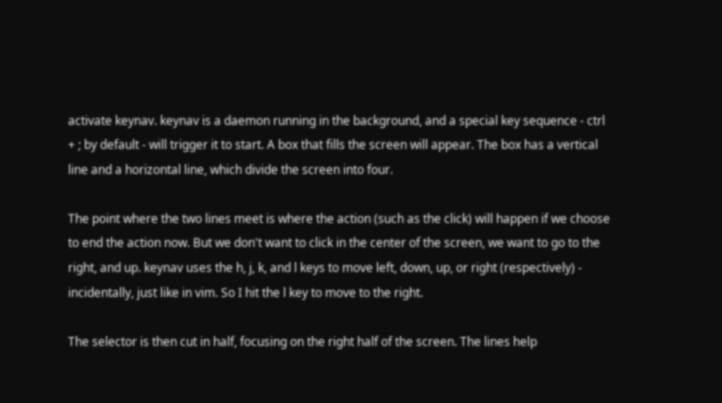activate keynav. keynav is a daemon running in the background, and a special key sequence - ctrl + ; by default - will trigger it to start. A box that fills the screen will appear. The box has a vertical line and a horizontal line, which divide the screen into four.

The point where the two lines meet is where the action (such as the click) will happen if we choose to end the action now. But we don't want to click in the center of the screen, we want to go to the right, and up. keynav uses the h, j, k, and l keys to move left, down, up, or right (respectively) - incidentally, just like in vim. So I hit the l key to move to the right.

The selector is then cut in half, focusing on the right half of the screen. The lines help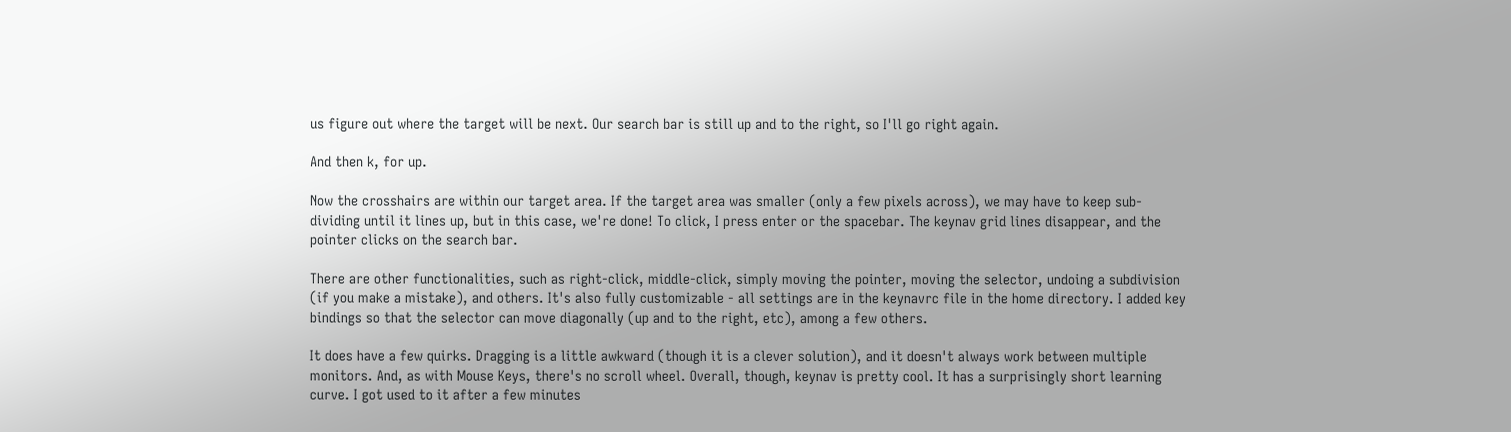us figure out where the target will be next. Our search bar is still up and to the right, so I'll go right again.

And then k, for up.

Now the crosshairs are within our target area. If the target area was smaller (only a few pixels across), we may have to keep sub-dividing until it lines up, but in this case, we're done! To click, I press enter or the spacebar. The keynav grid lines disappear, and the pointer clicks on the search bar.

There are other functionalities, such as right-click, middle-click, simply moving the pointer, moving the selector, undoing a subdivision (if you make a mistake), and others. It's also fully customizable - all settings are in the keynavrc file in the home directory. I added key bindings so that the selector can move diagonally (up and to the right, etc), among a few others.

It does have a few quirks. Dragging is a little awkward (though it is a clever solution), and it doesn't always work between multiple monitors. And, as with Mouse Keys, there's no scroll wheel. Overall, though, keynav is pretty cool. It has a surprisingly short learning curve. I got used to it after a few minutes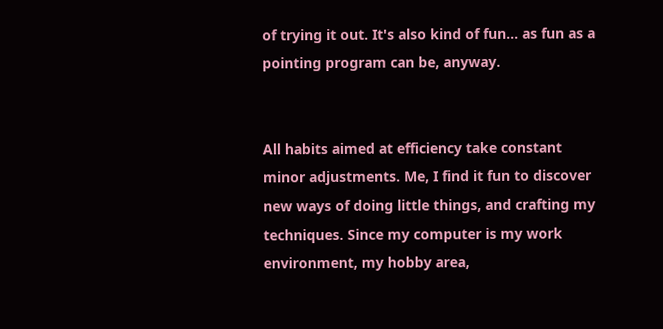of trying it out. It's also kind of fun... as fun as a pointing program can be, anyway.


All habits aimed at efficiency take constant minor adjustments. Me, I find it fun to discover new ways of doing little things, and crafting my techniques. Since my computer is my work environment, my hobby area,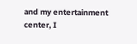and my entertainment center, I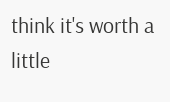think it's worth a little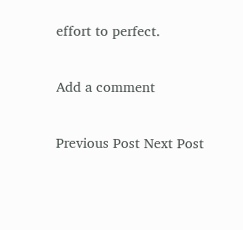effort to perfect.

Add a comment

Previous Post Next Post